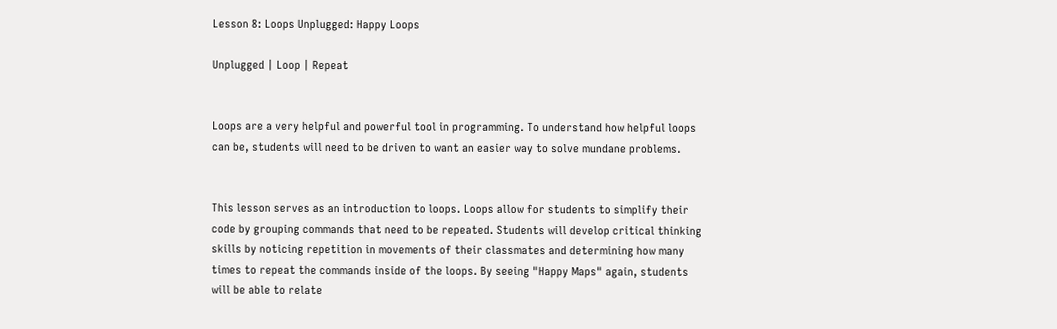Lesson 8: Loops Unplugged: Happy Loops

Unplugged | Loop | Repeat


Loops are a very helpful and powerful tool in programming. To understand how helpful loops can be, students will need to be driven to want an easier way to solve mundane problems.


This lesson serves as an introduction to loops. Loops allow for students to simplify their code by grouping commands that need to be repeated. Students will develop critical thinking skills by noticing repetition in movements of their classmates and determining how many times to repeat the commands inside of the loops. By seeing "Happy Maps" again, students will be able to relate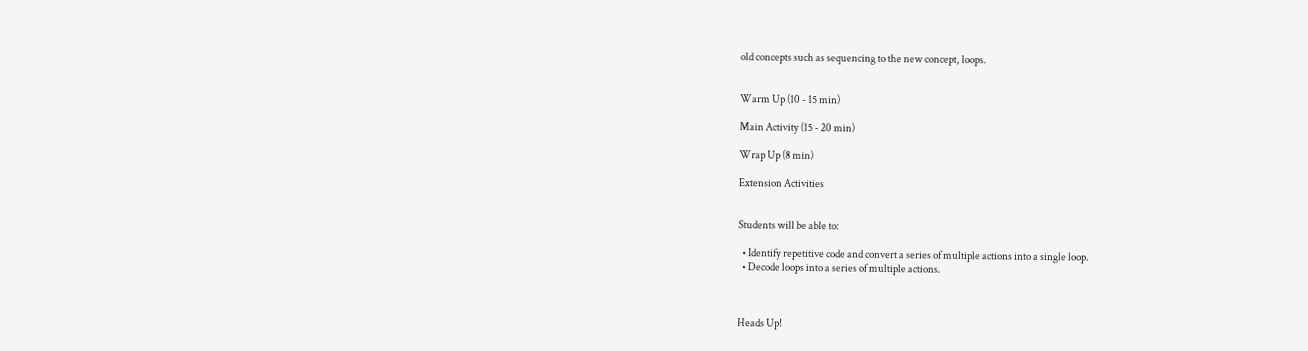old concepts such as sequencing to the new concept, loops.


Warm Up (10 - 15 min)

Main Activity (15 - 20 min)

Wrap Up (8 min)

Extension Activities


Students will be able to:

  • Identify repetitive code and convert a series of multiple actions into a single loop.
  • Decode loops into a series of multiple actions.



Heads Up!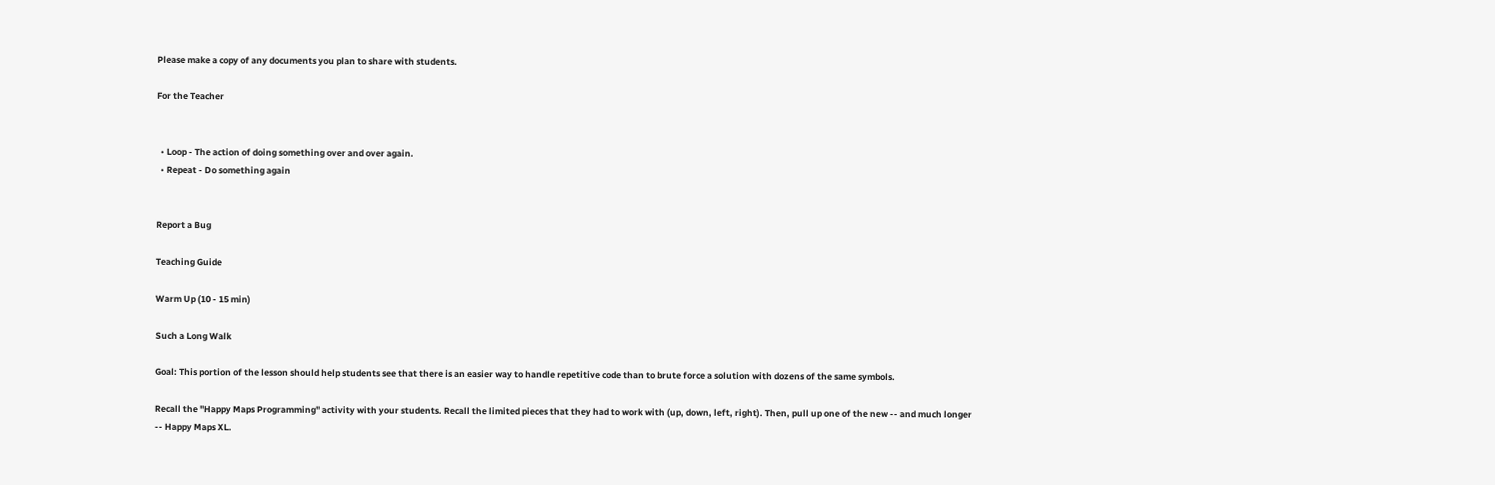Please make a copy of any documents you plan to share with students.

For the Teacher


  • Loop - The action of doing something over and over again.
  • Repeat - Do something again


Report a Bug

Teaching Guide

Warm Up (10 - 15 min)

Such a Long Walk

Goal: This portion of the lesson should help students see that there is an easier way to handle repetitive code than to brute force a solution with dozens of the same symbols.

Recall the "Happy Maps Programming" activity with your students. Recall the limited pieces that they had to work with (up, down, left, right). Then, pull up one of the new -- and much longer -- Happy Maps XL.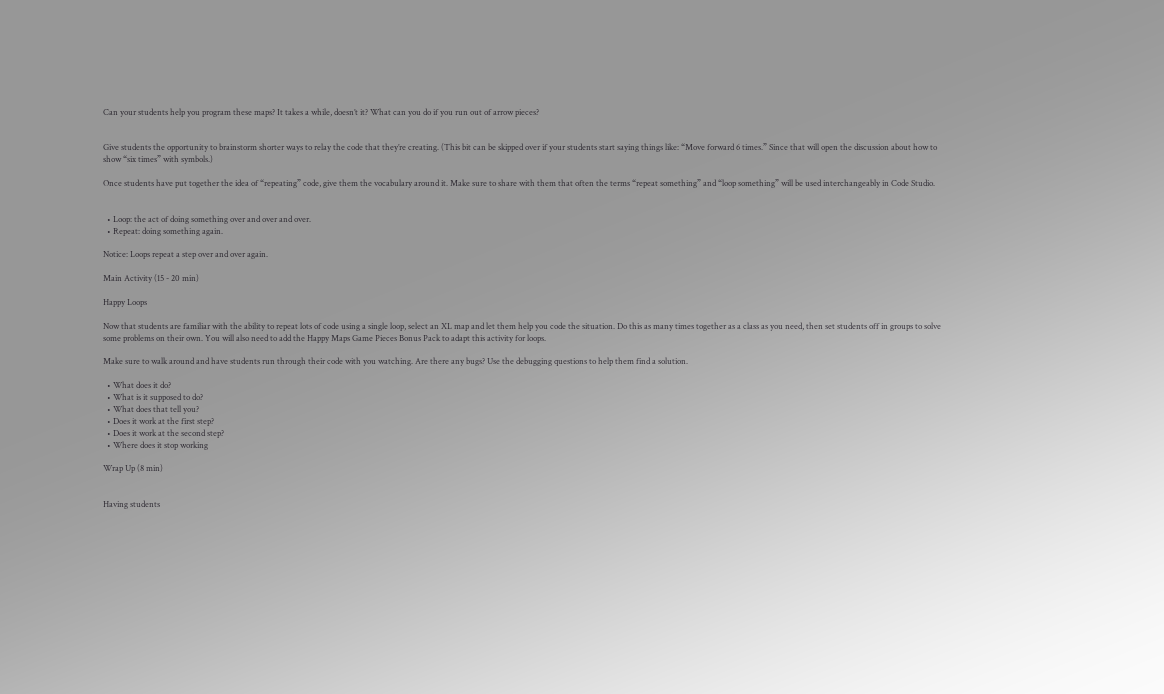Can your students help you program these maps? It takes a while, doesn’t it? What can you do if you run out of arrow pieces?


Give students the opportunity to brainstorm shorter ways to relay the code that they’re creating. (This bit can be skipped over if your students start saying things like: “Move forward 6 times.” Since that will open the discussion about how to show “six times” with symbols.)

Once students have put together the idea of “repeating” code, give them the vocabulary around it. Make sure to share with them that often the terms “repeat something” and “loop something” will be used interchangeably in Code Studio.


  • Loop: the act of doing something over and over and over.
  • Repeat: doing something again.

Notice: Loops repeat a step over and over again.

Main Activity (15 - 20 min)

Happy Loops

Now that students are familiar with the ability to repeat lots of code using a single loop, select an XL map and let them help you code the situation. Do this as many times together as a class as you need, then set students off in groups to solve some problems on their own. You will also need to add the Happy Maps Game Pieces Bonus Pack to adapt this activity for loops.

Make sure to walk around and have students run through their code with you watching. Are there any bugs? Use the debugging questions to help them find a solution.

  • What does it do?
  • What is it supposed to do?
  • What does that tell you?
  • Does it work at the first step?
  • Does it work at the second step?
  • Where does it stop working

Wrap Up (8 min)


Having students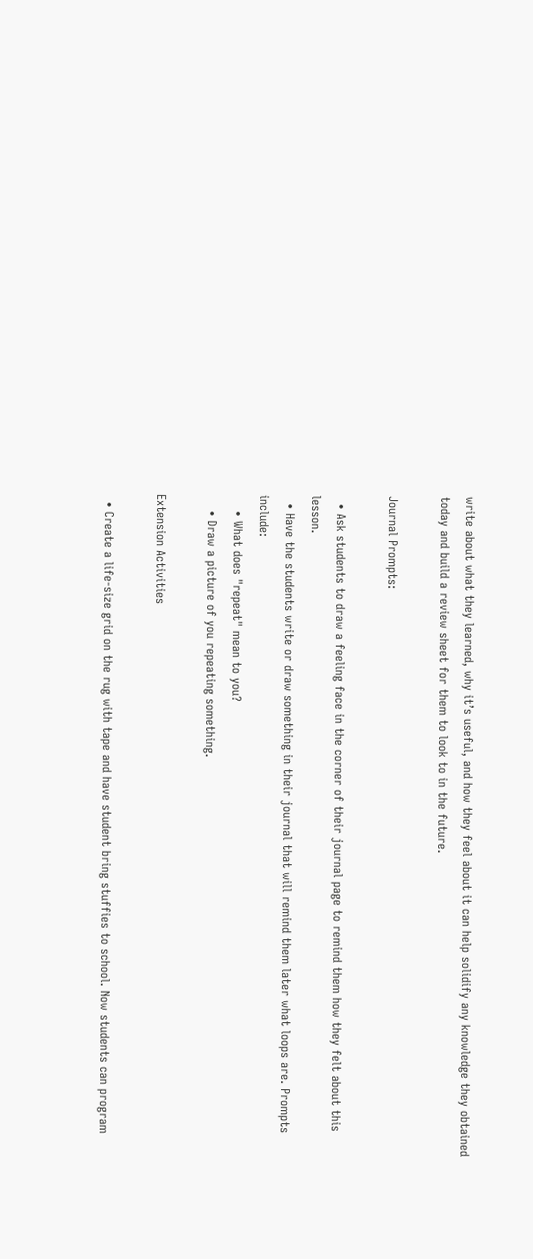write about what they learned, why it’s useful, and how they feel about it can help solidify any knowledge they obtained today and build a review sheet for them to look to in the future.

Journal Prompts:

  • Ask students to draw a feeling face in the corner of their journal page to remind them how they felt about this lesson.
  • Have the students write or draw something in their journal that will remind them later what loops are. Prompts include:
    • What does "repeat" mean to you?
    • Draw a picture of you repeating something.

Extension Activities

  • Create a life-size grid on the rug with tape and have student bring stuffies to school. Now students can program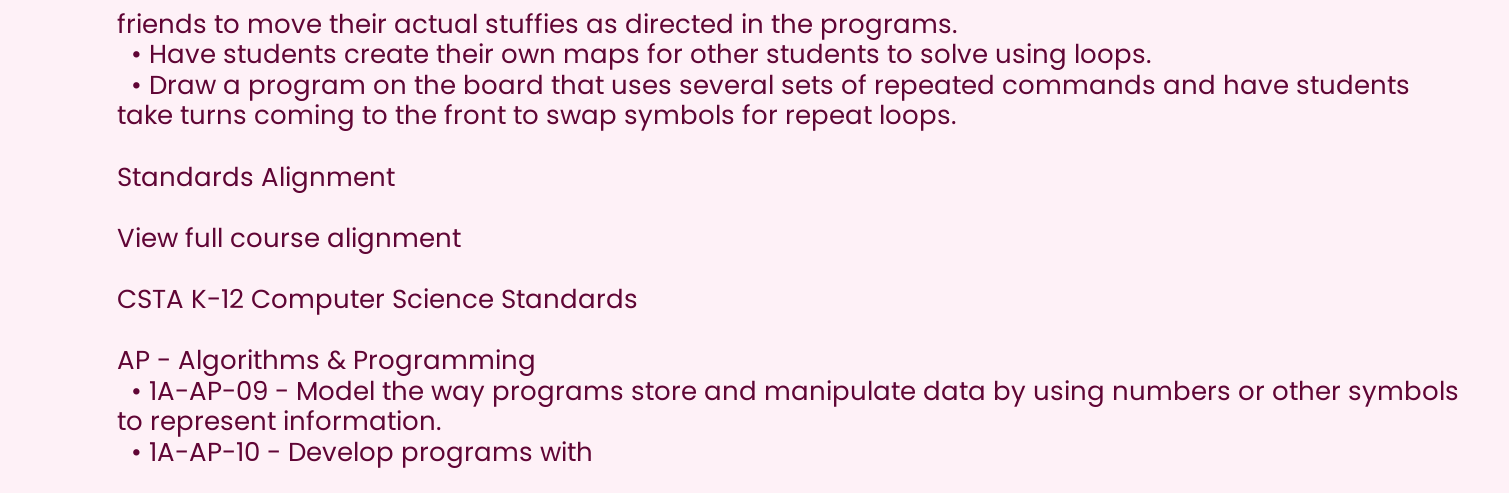friends to move their actual stuffies as directed in the programs.
  • Have students create their own maps for other students to solve using loops.
  • Draw a program on the board that uses several sets of repeated commands and have students take turns coming to the front to swap symbols for repeat loops.

Standards Alignment

View full course alignment

CSTA K-12 Computer Science Standards

AP - Algorithms & Programming
  • 1A-AP-09 - Model the way programs store and manipulate data by using numbers or other symbols to represent information.
  • 1A-AP-10 - Develop programs with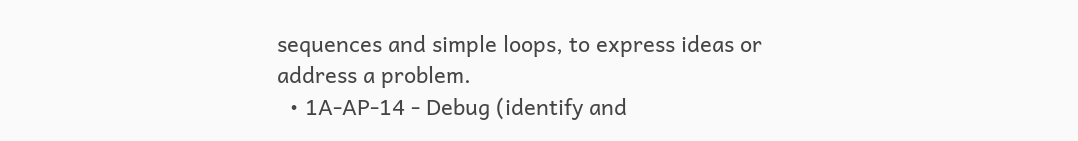sequences and simple loops, to express ideas or address a problem.
  • 1A-AP-14 - Debug (identify and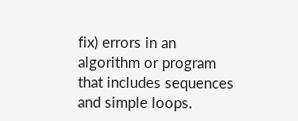fix) errors in an algorithm or program that includes sequences and simple loops.